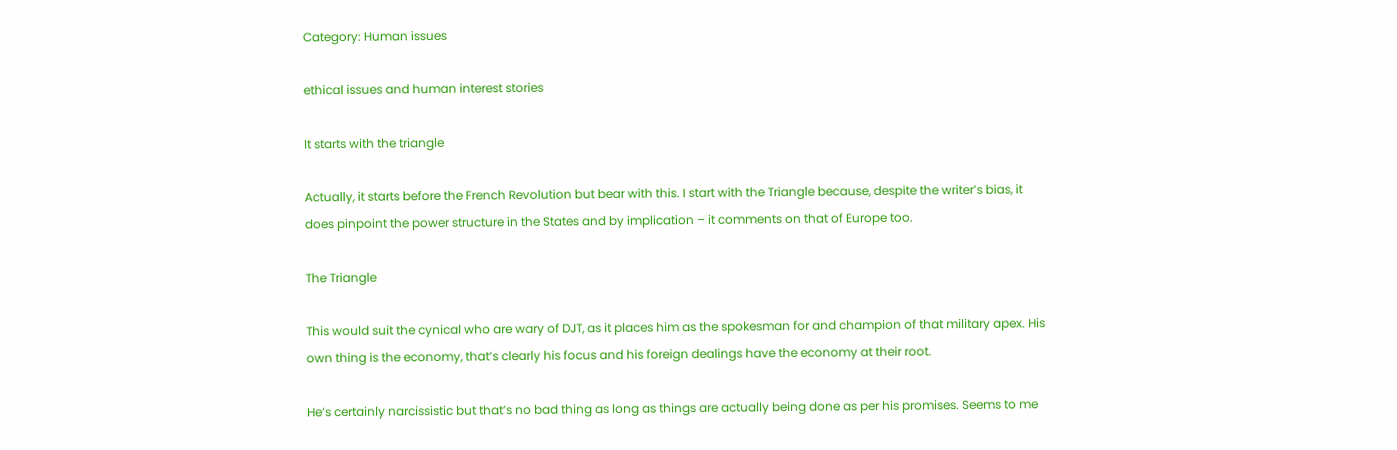Category: Human issues

ethical issues and human interest stories

It starts with the triangle

Actually, it starts before the French Revolution but bear with this. I start with the Triangle because, despite the writer’s bias, it does pinpoint the power structure in the States and by implication – it comments on that of Europe too.

The Triangle

This would suit the cynical who are wary of DJT, as it places him as the spokesman for and champion of that military apex. His own thing is the economy, that’s clearly his focus and his foreign dealings have the economy at their root.

He’s certainly narcissistic but that’s no bad thing as long as things are actually being done as per his promises. Seems to me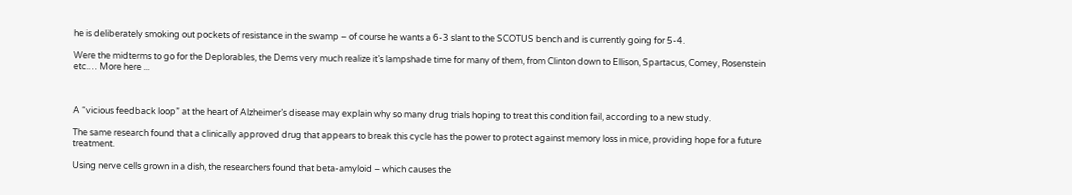he is deliberately smoking out pockets of resistance in the swamp – of course he wants a 6-3 slant to the SCOTUS bench and is currently going for 5-4.

Were the midterms to go for the Deplorables, the Dems very much realize it’s lampshade time for many of them, from Clinton down to Ellison, Spartacus, Comey, Rosenstein etc.… More here ...



A “vicious feedback loop” at the heart of Alzheimer’s disease may explain why so many drug trials hoping to treat this condition fail, according to a new study.

The same research found that a clinically approved drug that appears to break this cycle has the power to protect against memory loss in mice, providing hope for a future treatment.

Using nerve cells grown in a dish, the researchers found that beta-amyloid – which causes the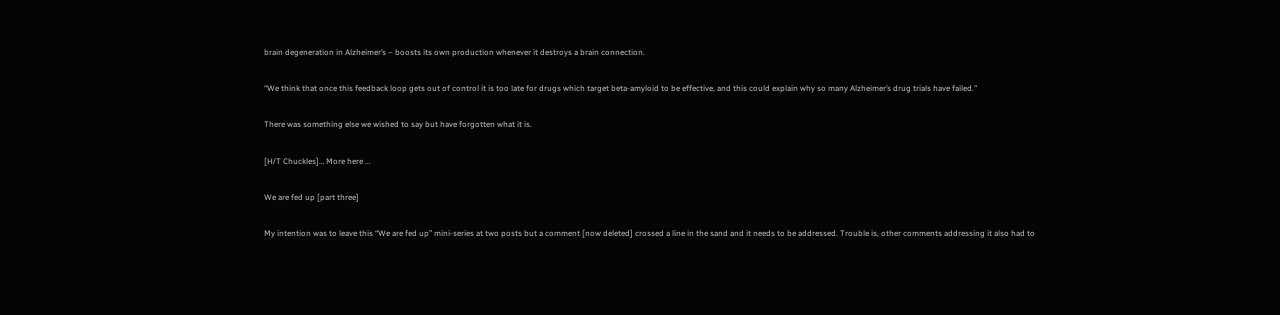brain degeneration in Alzheimer’s – boosts its own production whenever it destroys a brain connection.

“We think that once this feedback loop gets out of control it is too late for drugs which target beta-amyloid to be effective, and this could explain why so many Alzheimer’s drug trials have failed.”

There was something else we wished to say but have forgotten what it is.

[H/T Chuckles]… More here ...

We are fed up [part three]

My intention was to leave this “We are fed up” mini-series at two posts but a comment [now deleted] crossed a line in the sand and it needs to be addressed. Trouble is, other comments addressing it also had to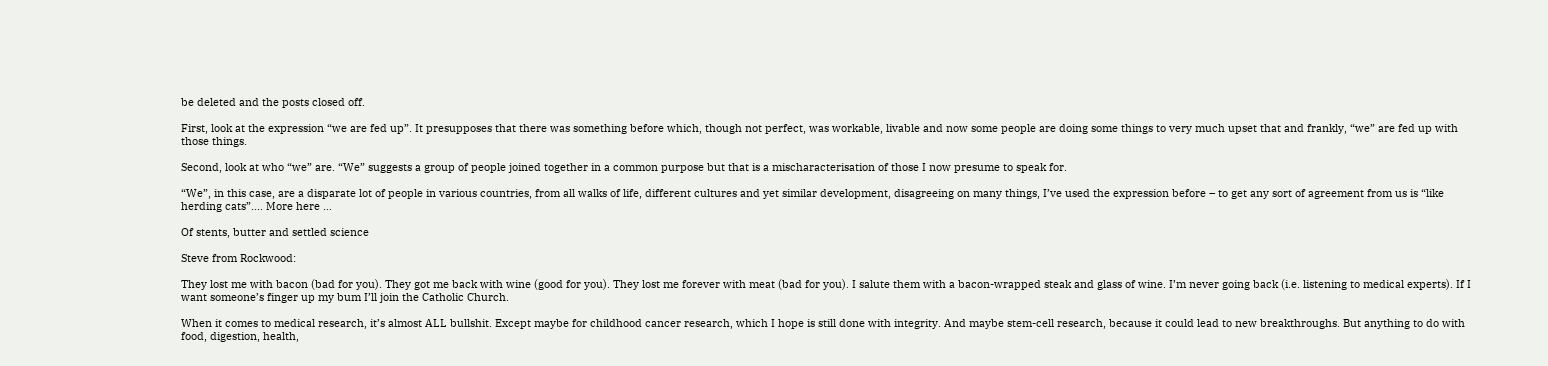be deleted and the posts closed off.

First, look at the expression “we are fed up”. It presupposes that there was something before which, though not perfect, was workable, livable and now some people are doing some things to very much upset that and frankly, “we” are fed up with those things.

Second, look at who “we” are. “We” suggests a group of people joined together in a common purpose but that is a mischaracterisation of those I now presume to speak for.

“We”, in this case, are a disparate lot of people in various countries, from all walks of life, different cultures and yet similar development, disagreeing on many things, I’ve used the expression before – to get any sort of agreement from us is “like herding cats”.… More here ...

Of stents, butter and settled science

Steve from Rockwood:

They lost me with bacon (bad for you). They got me back with wine (good for you). They lost me forever with meat (bad for you). I salute them with a bacon-wrapped steak and glass of wine. I’m never going back (i.e. listening to medical experts). If I want someone’s finger up my bum I’ll join the Catholic Church.

When it comes to medical research, it’s almost ALL bullshit. Except maybe for childhood cancer research, which I hope is still done with integrity. And maybe stem-cell research, because it could lead to new breakthroughs. But anything to do with food, digestion, health,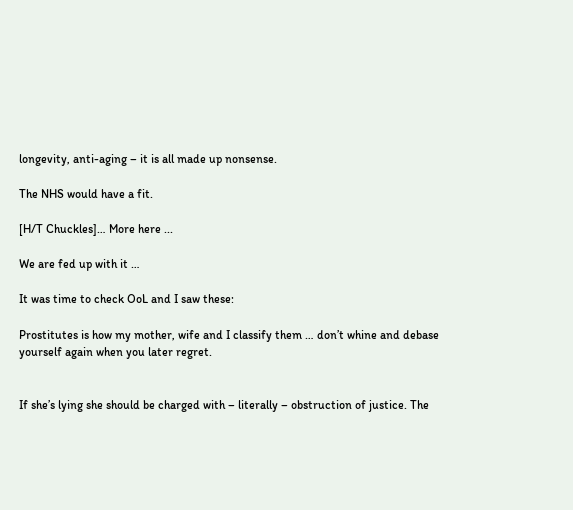longevity, anti-aging – it is all made up nonsense.

The NHS would have a fit.

[H/T Chuckles]… More here ...

We are fed up with it …

It was time to check OoL and I saw these:

Prostitutes is how my mother, wife and I classify them … don’t whine and debase yourself again when you later regret.


If she’s lying she should be charged with – literally – obstruction of justice. The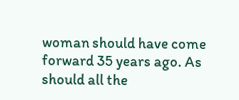woman should have come forward 35 years ago. As should all the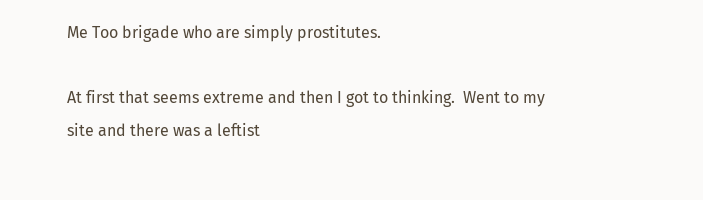Me Too brigade who are simply prostitutes.

At first that seems extreme and then I got to thinking.  Went to my site and there was a leftist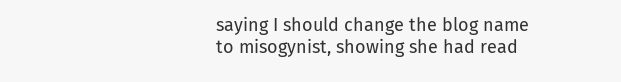saying I should change the blog name to misogynist, showing she had read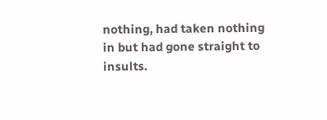nothing, had taken nothing in but had gone straight to insults.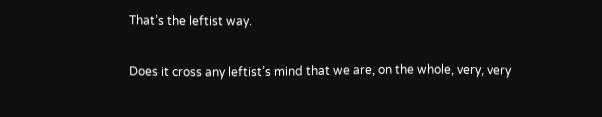That’s the leftist way.

Does it cross any leftist’s mind that we are, on the whole, very, very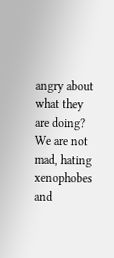angry about what they are doing?  We are not mad, hating xenophobes and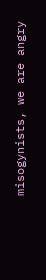misogynists, we are angry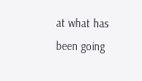at what has been going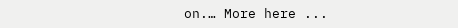on.… More here ...